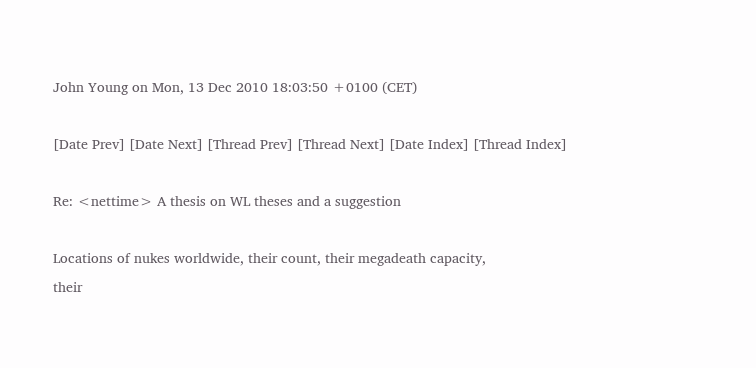John Young on Mon, 13 Dec 2010 18:03:50 +0100 (CET)

[Date Prev] [Date Next] [Thread Prev] [Thread Next] [Date Index] [Thread Index]

Re: <nettime> A thesis on WL theses and a suggestion

Locations of nukes worldwide, their count, their megadeath capacity,
their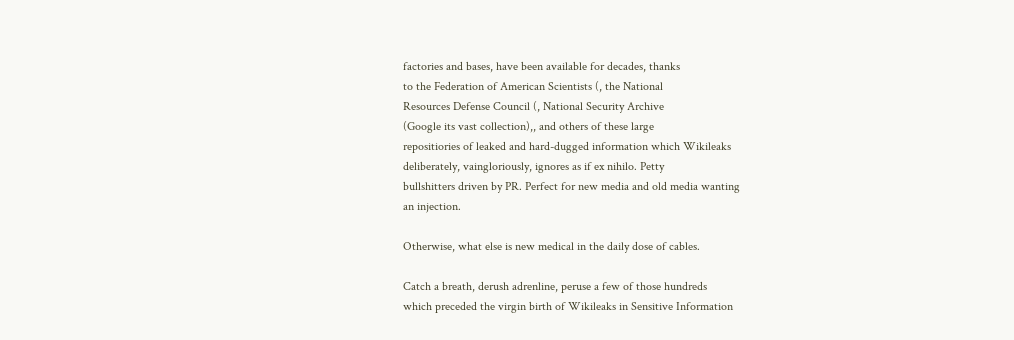factories and bases, have been available for decades, thanks
to the Federation of American Scientists (, the National
Resources Defense Council (, National Security Archive
(Google its vast collection),, and others of these large
repositiories of leaked and hard-dugged information which Wikileaks
deliberately, vaingloriously, ignores as if ex nihilo. Petty
bullshitters driven by PR. Perfect for new media and old media wanting
an injection.

Otherwise, what else is new medical in the daily dose of cables.

Catch a breath, derush adrenline, peruse a few of those hundreds
which preceded the virgin birth of Wikileaks in Sensitive Information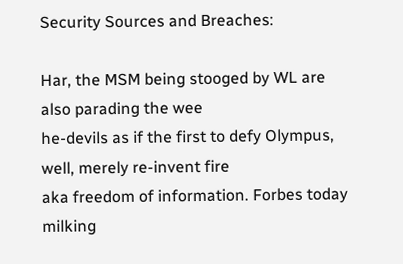Security Sources and Breaches:

Har, the MSM being stooged by WL are also parading the wee
he-devils as if the first to defy Olympus, well, merely re-invent fire
aka freedom of information. Forbes today milking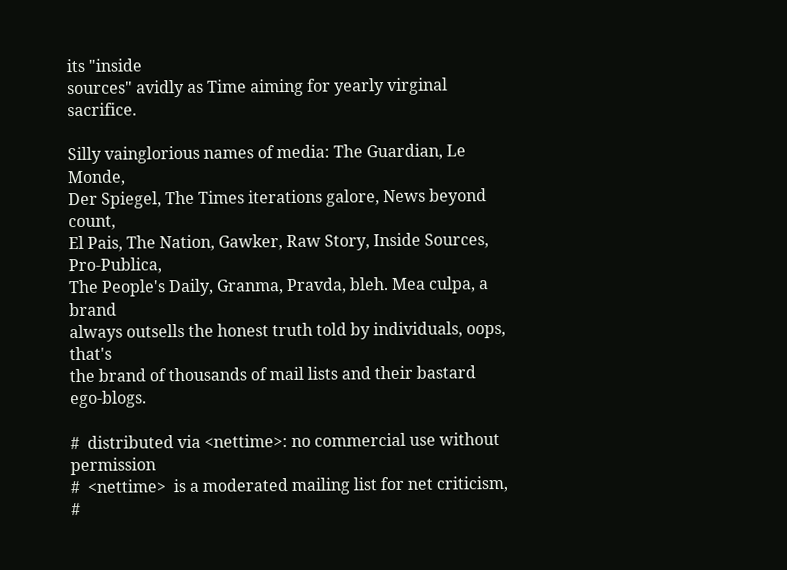its "inside
sources" avidly as Time aiming for yearly virginal sacrifice.

Silly vainglorious names of media: The Guardian, Le Monde,
Der Spiegel, The Times iterations galore, News beyond count,
El Pais, The Nation, Gawker, Raw Story, Inside Sources, Pro-Publica,
The People's Daily, Granma, Pravda, bleh. Mea culpa, a brand
always outsells the honest truth told by individuals, oops, that's
the brand of thousands of mail lists and their bastard ego-blogs.

#  distributed via <nettime>: no commercial use without permission
#  <nettime>  is a moderated mailing list for net criticism,
#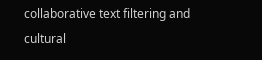collaborative text filtering and cultural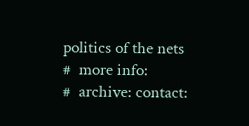politics of the nets
#  more info:
#  archive: contact: